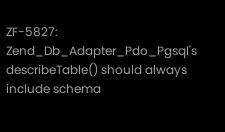ZF-5827: Zend_Db_Adapter_Pdo_Pgsql's describeTable() should always include schema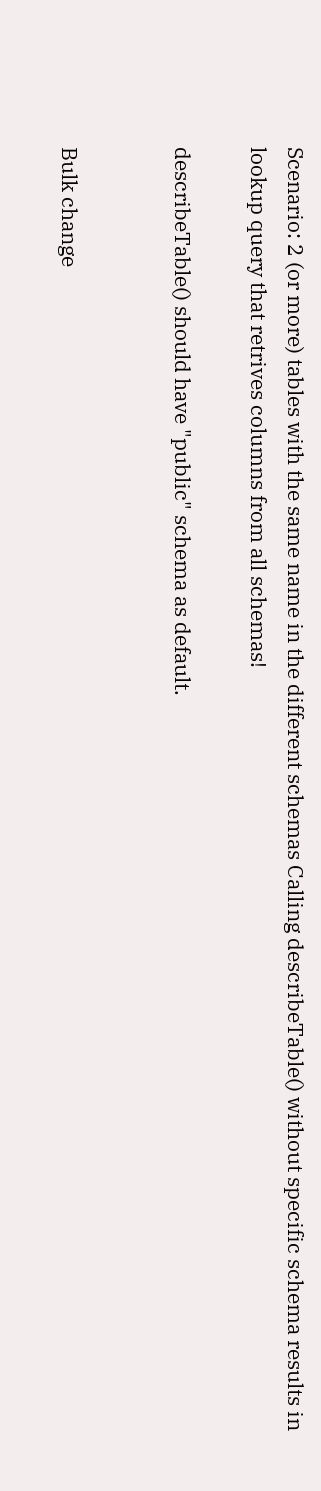Scenario: 2 (or more) tables with the same name in the different schemas Calling describeTable() without specific schema results in lookup query that retrives columns from all schemas!

describeTable() should have "public" schema as default.


Bulk change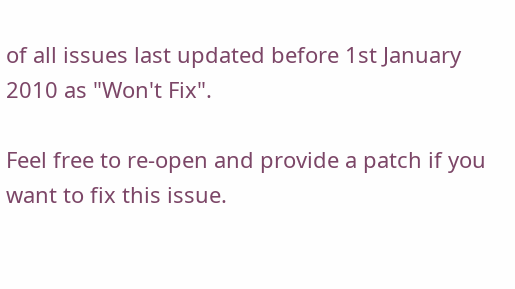of all issues last updated before 1st January 2010 as "Won't Fix".

Feel free to re-open and provide a patch if you want to fix this issue.